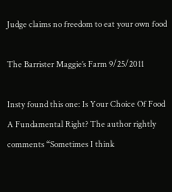Judge claims no freedom to eat your own food

The Barrister Maggie’s Farm 9/25/2011

Insty found this one: Is Your Choice Of Food A Fundamental Right? The author rightly comments “Sometimes I think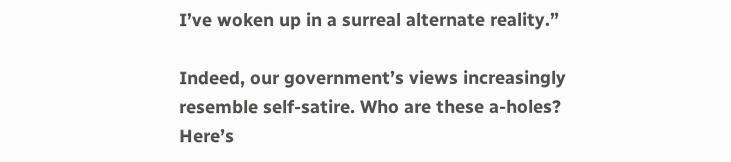I’ve woken up in a surreal alternate reality.”

Indeed, our government’s views increasingly resemble self-satire. Who are these a-holes? Here’s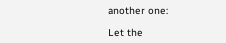another one:

Let the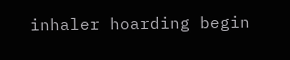inhaler hoarding begin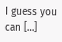I guess you can […]